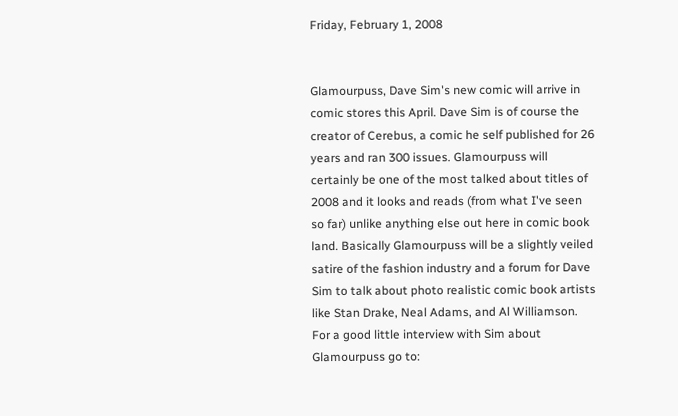Friday, February 1, 2008


Glamourpuss, Dave Sim's new comic will arrive in comic stores this April. Dave Sim is of course the creator of Cerebus, a comic he self published for 26 years and ran 300 issues. Glamourpuss will certainly be one of the most talked about titles of 2008 and it looks and reads (from what I've seen so far) unlike anything else out here in comic book land. Basically Glamourpuss will be a slightly veiled satire of the fashion industry and a forum for Dave Sim to talk about photo realistic comic book artists like Stan Drake, Neal Adams, and Al Williamson. For a good little interview with Sim about Glamourpuss go to: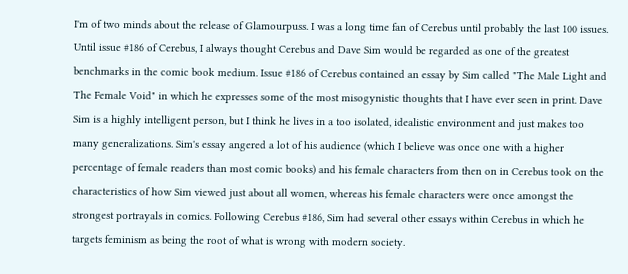I'm of two minds about the release of Glamourpuss. I was a long time fan of Cerebus until probably the last 100 issues. Until issue #186 of Cerebus, I always thought Cerebus and Dave Sim would be regarded as one of the greatest benchmarks in the comic book medium. Issue #186 of Cerebus contained an essay by Sim called "The Male Light and The Female Void" in which he expresses some of the most misogynistic thoughts that I have ever seen in print. Dave Sim is a highly intelligent person, but I think he lives in a too isolated, idealistic environment and just makes too many generalizations. Sim's essay angered a lot of his audience (which I believe was once one with a higher percentage of female readers than most comic books) and his female characters from then on in Cerebus took on the characteristics of how Sim viewed just about all women, whereas his female characters were once amongst the strongest portrayals in comics. Following Cerebus #186, Sim had several other essays within Cerebus in which he targets feminism as being the root of what is wrong with modern society.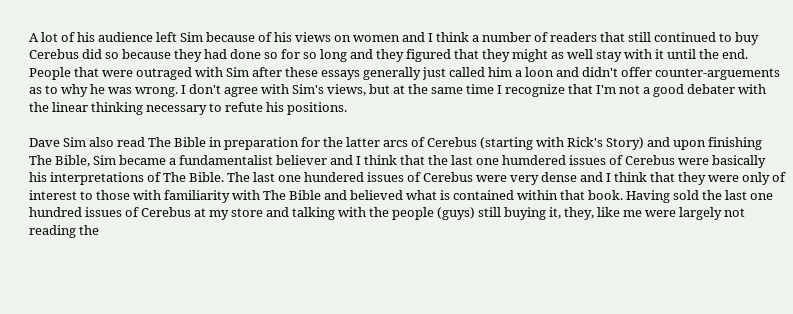A lot of his audience left Sim because of his views on women and I think a number of readers that still continued to buy Cerebus did so because they had done so for so long and they figured that they might as well stay with it until the end. People that were outraged with Sim after these essays generally just called him a loon and didn't offer counter-arguements as to why he was wrong. I don't agree with Sim's views, but at the same time I recognize that I'm not a good debater with the linear thinking necessary to refute his positions.

Dave Sim also read The Bible in preparation for the latter arcs of Cerebus (starting with Rick's Story) and upon finishing The Bible, Sim became a fundamentalist believer and I think that the last one humdered issues of Cerebus were basically his interpretations of The Bible. The last one hundered issues of Cerebus were very dense and I think that they were only of interest to those with familiarity with The Bible and believed what is contained within that book. Having sold the last one hundred issues of Cerebus at my store and talking with the people (guys) still buying it, they, like me were largely not reading the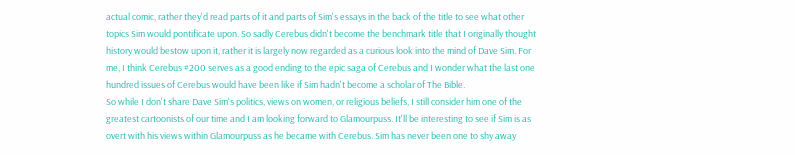actual comic, rather they'd read parts of it and parts of Sim's essays in the back of the title to see what other topics Sim would pontificate upon. So sadly Cerebus didn't become the benchmark title that I originally thought history would bestow upon it, rather it is largely now regarded as a curious look into the mind of Dave Sim. For me, I think Cerebus #200 serves as a good ending to the epic saga of Cerebus and I wonder what the last one hundred issues of Cerebus would have been like if Sim hadn't become a scholar of The Bible.
So while I don't share Dave Sim's politics, views on women, or religious beliefs, I still consider him one of the greatest cartoonists of our time and I am looking forward to Glamourpuss. It'll be interesting to see if Sim is as overt with his views within Glamourpuss as he became with Cerebus. Sim has never been one to shy away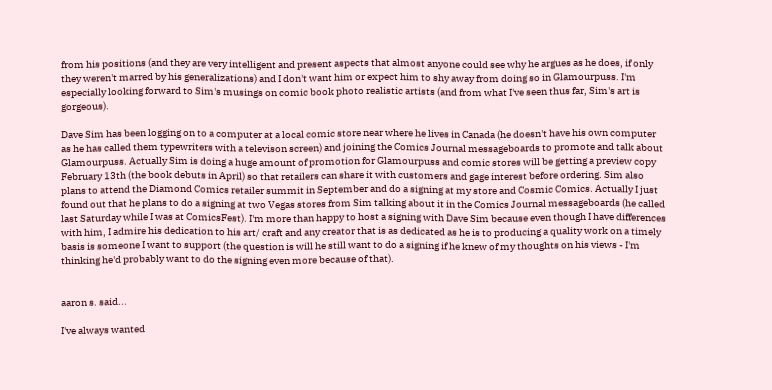from his positions (and they are very intelligent and present aspects that almost anyone could see why he argues as he does, if only they weren't marred by his generalizations) and I don't want him or expect him to shy away from doing so in Glamourpuss. I'm especially looking forward to Sim's musings on comic book photo realistic artists (and from what I've seen thus far, Sim's art is gorgeous).

Dave Sim has been logging on to a computer at a local comic store near where he lives in Canada (he doesn't have his own computer as he has called them typewriters with a televison screen) and joining the Comics Journal messageboards to promote and talk about Glamourpuss. Actually Sim is doing a huge amount of promotion for Glamourpuss and comic stores will be getting a preview copy February 13th (the book debuts in April) so that retailers can share it with customers and gage interest before ordering. Sim also plans to attend the Diamond Comics retailer summit in September and do a signing at my store and Cosmic Comics. Actually I just found out that he plans to do a signing at two Vegas stores from Sim talking about it in the Comics Journal messageboards (he called last Saturday while I was at ComicsFest). I'm more than happy to host a signing with Dave Sim because even though I have differences with him, I admire his dedication to his art/ craft and any creator that is as dedicated as he is to producing a quality work on a timely basis is someone I want to support (the question is will he still want to do a signing if he knew of my thoughts on his views - I'm thinking he'd probably want to do the signing even more because of that).


aaron s. said...

I've always wanted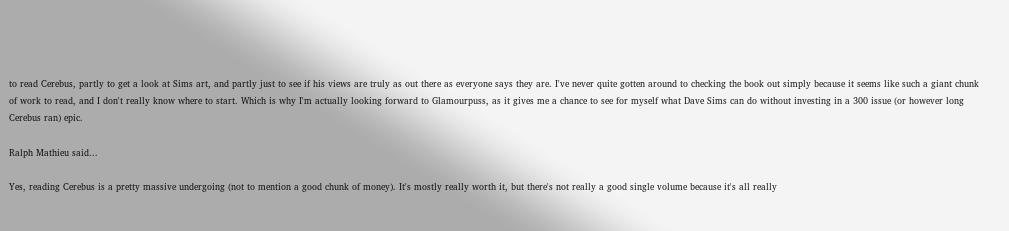to read Cerebus, partly to get a look at Sims art, and partly just to see if his views are truly as out there as everyone says they are. I've never quite gotten around to checking the book out simply because it seems like such a giant chunk of work to read, and I don't really know where to start. Which is why I'm actually looking forward to Glamourpuss, as it gives me a chance to see for myself what Dave Sims can do without investing in a 300 issue (or however long Cerebus ran) epic.

Ralph Mathieu said...

Yes, reading Cerebus is a pretty massive undergoing (not to mention a good chunk of money). It's mostly really worth it, but there's not really a good single volume because it's all really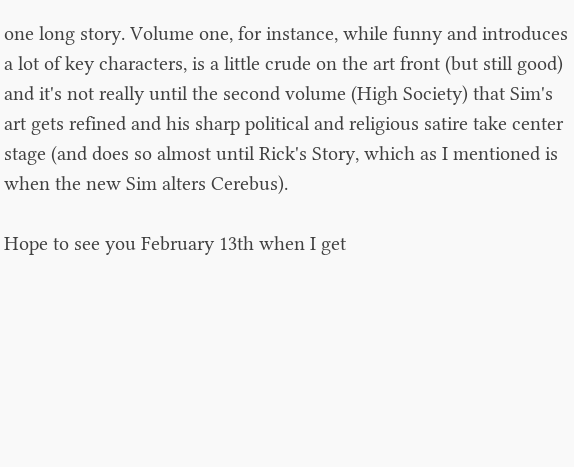one long story. Volume one, for instance, while funny and introduces a lot of key characters, is a little crude on the art front (but still good) and it's not really until the second volume (High Society) that Sim's art gets refined and his sharp political and religious satire take center stage (and does so almost until Rick's Story, which as I mentioned is when the new Sim alters Cerebus).

Hope to see you February 13th when I get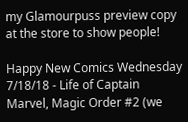my Glamourpuss preview copy at the store to show people!

Happy New Comics Wednesday 7/18/18 - Life of Captain Marvel, Magic Order #2 (we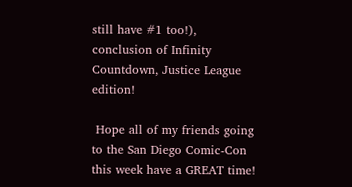still have #1 too!), conclusion of Infinity Countdown, Justice League edition!

 Hope all of my friends going to the San Diego Comic-Con this week have a GREAT time!